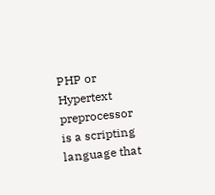PHP or Hypertext preprocessor is a scripting language that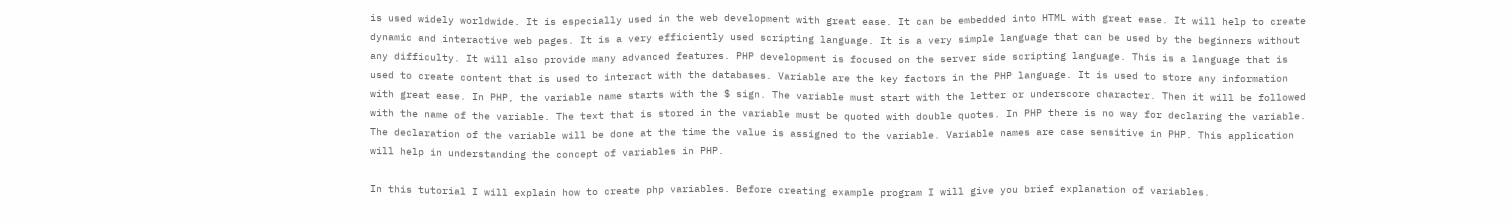is used widely worldwide. It is especially used in the web development with great ease. It can be embedded into HTML with great ease. It will help to create dynamic and interactive web pages. It is a very efficiently used scripting language. It is a very simple language that can be used by the beginners without any difficulty. It will also provide many advanced features. PHP development is focused on the server side scripting language. This is a language that is used to create content that is used to interact with the databases. Variable are the key factors in the PHP language. It is used to store any information with great ease. In PHP, the variable name starts with the $ sign. The variable must start with the letter or underscore character. Then it will be followed with the name of the variable. The text that is stored in the variable must be quoted with double quotes. In PHP there is no way for declaring the variable. The declaration of the variable will be done at the time the value is assigned to the variable. Variable names are case sensitive in PHP. This application will help in understanding the concept of variables in PHP.

In this tutorial I will explain how to create php variables. Before creating example program I will give you brief explanation of variables.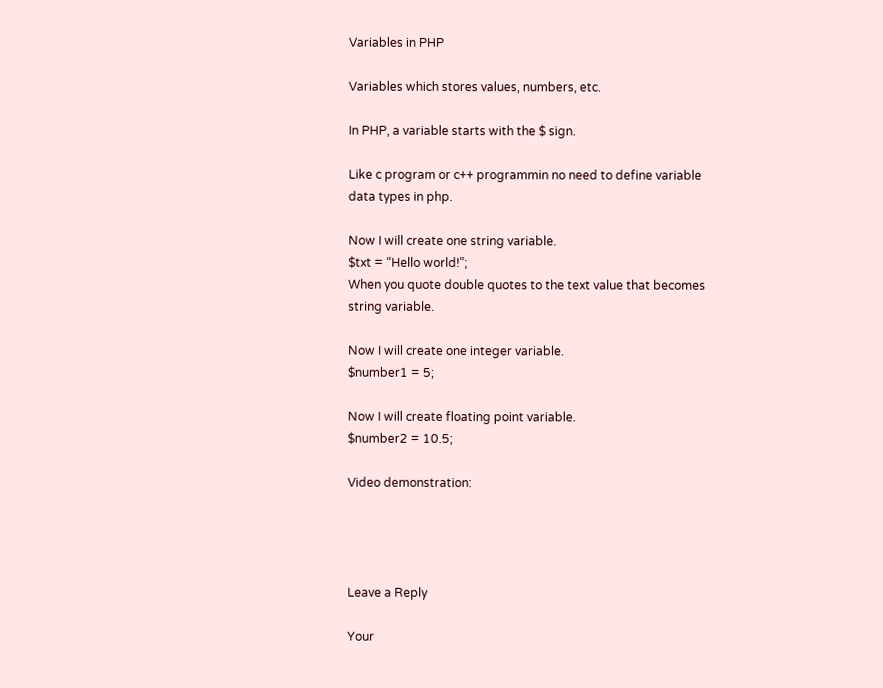Variables in PHP

Variables which stores values, numbers, etc.

In PHP, a variable starts with the $ sign.

Like c program or c++ programmin no need to define variable data types in php.

Now I will create one string variable.
$txt = “Hello world!”;
When you quote double quotes to the text value that becomes string variable.

Now I will create one integer variable.
$number1 = 5;

Now I will create floating point variable.
$number2 = 10.5;

Video demonstration:




Leave a Reply

Your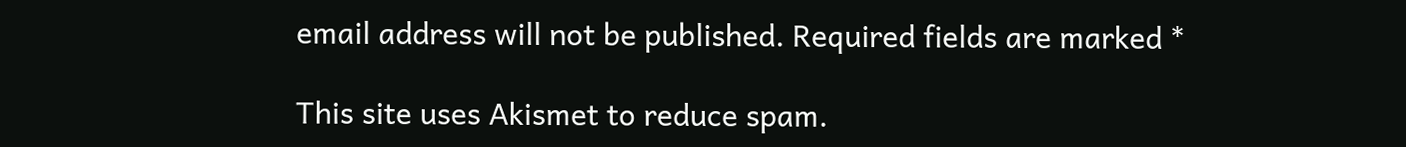email address will not be published. Required fields are marked *

This site uses Akismet to reduce spam.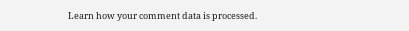Learn how your comment data is processed.